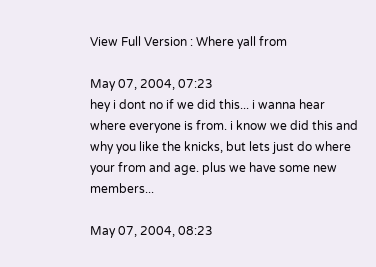View Full Version : Where yall from

May 07, 2004, 07:23
hey i dont no if we did this... i wanna hear where everyone is from. i know we did this and why you like the knicks, but lets just do where your from and age. plus we have some new members...

May 07, 2004, 08:23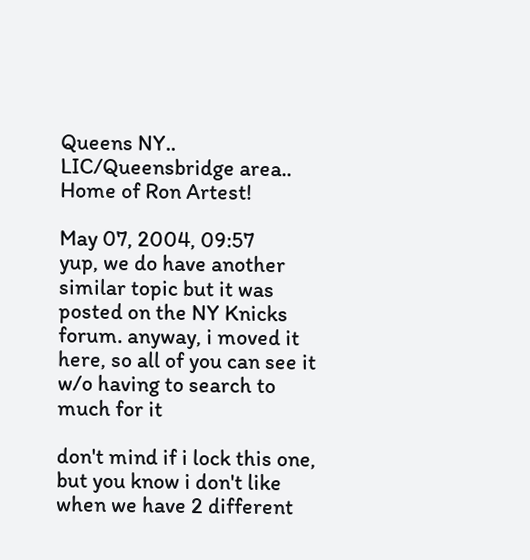Queens NY.. LIC/Queensbridge area.. Home of Ron Artest!

May 07, 2004, 09:57
yup, we do have another similar topic but it was posted on the NY Knicks forum. anyway, i moved it here, so all of you can see it w/o having to search to much for it

don't mind if i lock this one, but you know i don't like when we have 2 different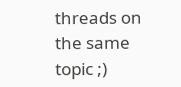threads on the same topic ;)